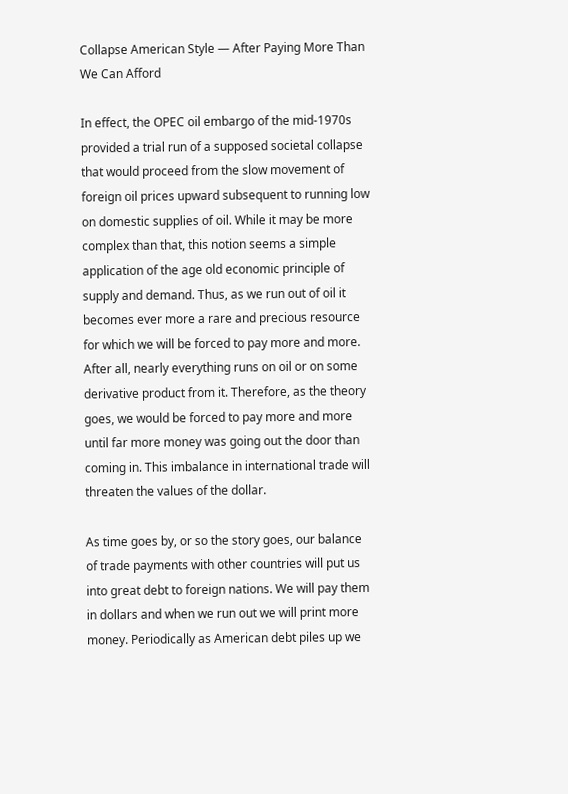Collapse American Style — After Paying More Than We Can Afford

In effect, the OPEC oil embargo of the mid-1970s provided a trial run of a supposed societal collapse that would proceed from the slow movement of foreign oil prices upward subsequent to running low on domestic supplies of oil. While it may be more complex than that, this notion seems a simple application of the age old economic principle of supply and demand. Thus, as we run out of oil it becomes ever more a rare and precious resource for which we will be forced to pay more and more. After all, nearly everything runs on oil or on some derivative product from it. Therefore, as the theory goes, we would be forced to pay more and more until far more money was going out the door than coming in. This imbalance in international trade will threaten the values of the dollar.

As time goes by, or so the story goes, our balance of trade payments with other countries will put us into great debt to foreign nations. We will pay them in dollars and when we run out we will print more money. Periodically as American debt piles up we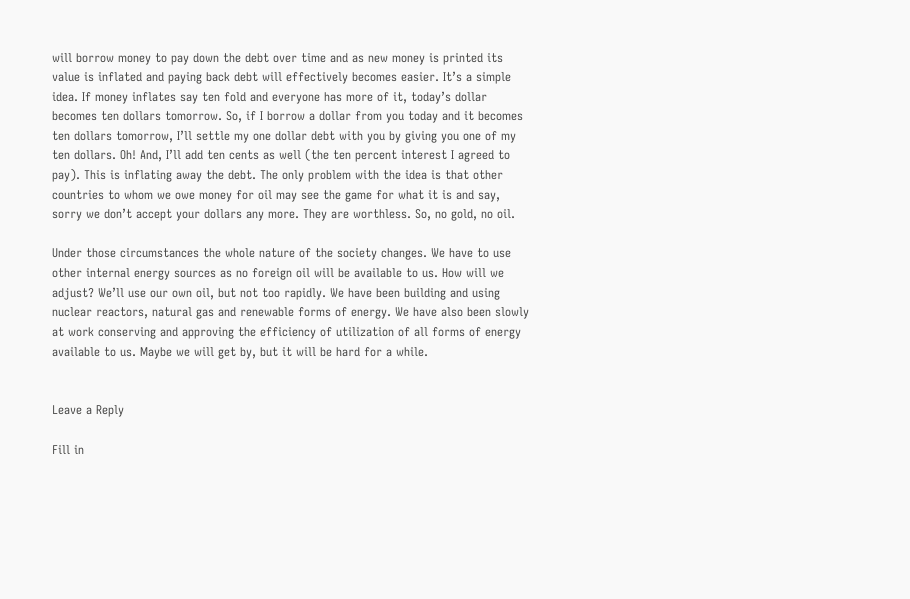will borrow money to pay down the debt over time and as new money is printed its value is inflated and paying back debt will effectively becomes easier. It’s a simple idea. If money inflates say ten fold and everyone has more of it, today’s dollar becomes ten dollars tomorrow. So, if I borrow a dollar from you today and it becomes ten dollars tomorrow, I’ll settle my one dollar debt with you by giving you one of my ten dollars. Oh! And, I’ll add ten cents as well (the ten percent interest I agreed to pay). This is inflating away the debt. The only problem with the idea is that other countries to whom we owe money for oil may see the game for what it is and say, sorry we don’t accept your dollars any more. They are worthless. So, no gold, no oil.

Under those circumstances the whole nature of the society changes. We have to use other internal energy sources as no foreign oil will be available to us. How will we adjust? We’ll use our own oil, but not too rapidly. We have been building and using nuclear reactors, natural gas and renewable forms of energy. We have also been slowly at work conserving and approving the efficiency of utilization of all forms of energy available to us. Maybe we will get by, but it will be hard for a while.


Leave a Reply

Fill in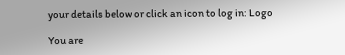your details below or click an icon to log in: Logo

You are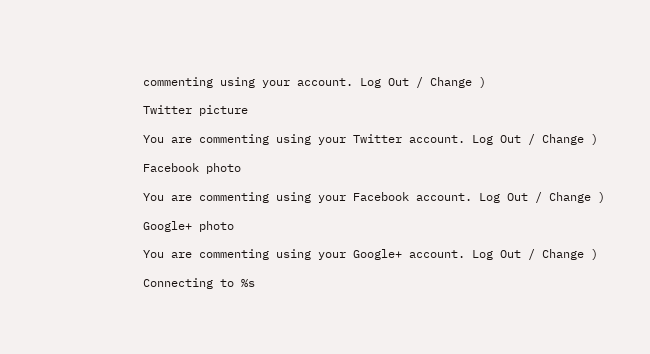commenting using your account. Log Out / Change )

Twitter picture

You are commenting using your Twitter account. Log Out / Change )

Facebook photo

You are commenting using your Facebook account. Log Out / Change )

Google+ photo

You are commenting using your Google+ account. Log Out / Change )

Connecting to %s